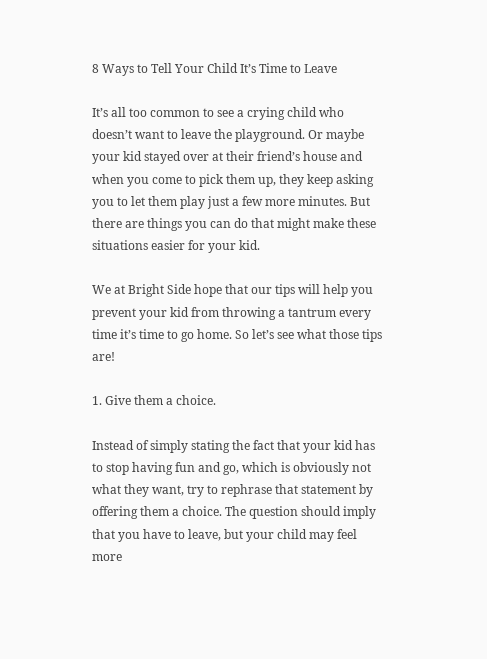8 Ways to Tell Your Child It’s Time to Leave

It’s all too common to see a crying child who doesn’t want to leave the playground. Or maybe your kid stayed over at their friend’s house and when you come to pick them up, they keep asking you to let them play just a few more minutes. But there are things you can do that might make these situations easier for your kid.

We at Bright Side hope that our tips will help you prevent your kid from throwing a tantrum every time it’s time to go home. So let’s see what those tips are!

1. Give them a choice.

Instead of simply stating the fact that your kid has to stop having fun and go, which is obviously not what they want, try to rephrase that statement by offering them a choice. The question should imply that you have to leave, but your child may feel more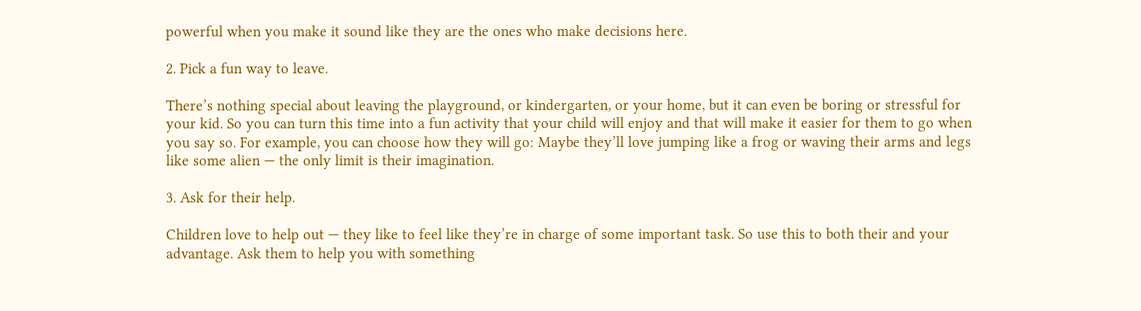powerful when you make it sound like they are the ones who make decisions here.

2. Pick a fun way to leave.

There’s nothing special about leaving the playground, or kindergarten, or your home, but it can even be boring or stressful for your kid. So you can turn this time into a fun activity that your child will enjoy and that will make it easier for them to go when you say so. For example, you can choose how they will go: Maybe they’ll love jumping like a frog or waving their arms and legs like some alien — the only limit is their imagination.

3. Ask for their help.

Children love to help out — they like to feel like they’re in charge of some important task. So use this to both their and your advantage. Ask them to help you with something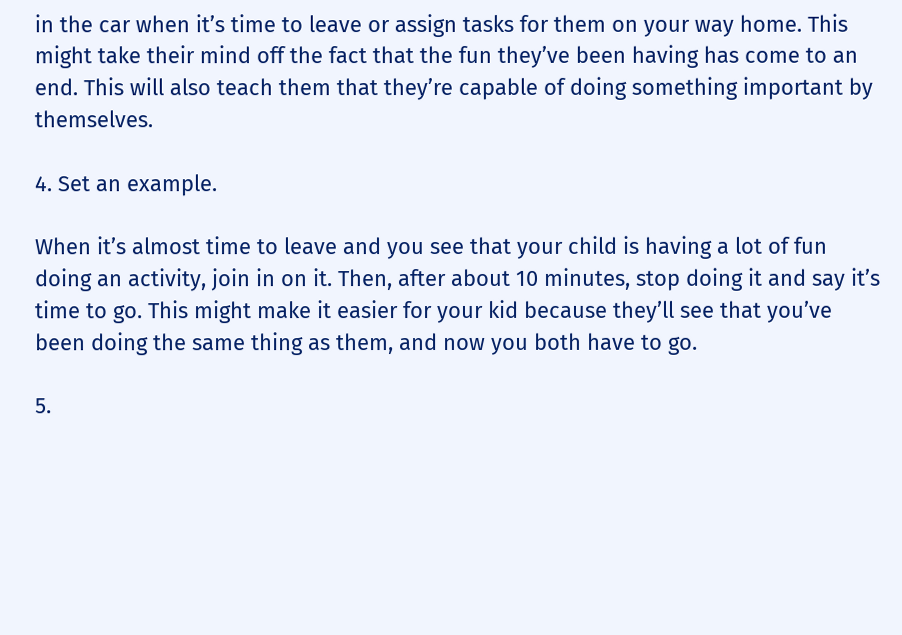in the car when it’s time to leave or assign tasks for them on your way home. This might take their mind off the fact that the fun they’ve been having has come to an end. This will also teach them that they’re capable of doing something important by themselves.

4. Set an example.

When it’s almost time to leave and you see that your child is having a lot of fun doing an activity, join in on it. Then, after about 10 minutes, stop doing it and say it’s time to go. This might make it easier for your kid because they’ll see that you’ve been doing the same thing as them, and now you both have to go.

5.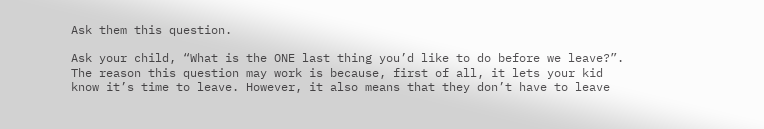Ask them this question.

Ask your child, “What is the ONE last thing you’d like to do before we leave?”. The reason this question may work is because, first of all, it lets your kid know it’s time to leave. However, it also means that they don’t have to leave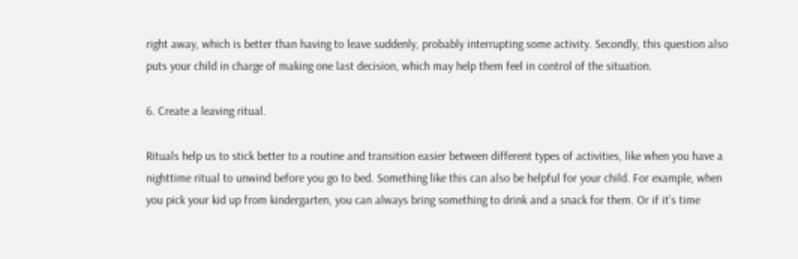right away, which is better than having to leave suddenly, probably interrupting some activity. Secondly, this question also puts your child in charge of making one last decision, which may help them feel in control of the situation.

6. Create a leaving ritual.

Rituals help us to stick better to a routine and transition easier between different types of activities, like when you have a nighttime ritual to unwind before you go to bed. Something like this can also be helpful for your child. For example, when you pick your kid up from kindergarten, you can always bring something to drink and a snack for them. Or if it’s time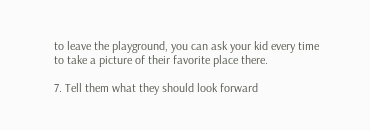to leave the playground, you can ask your kid every time to take a picture of their favorite place there.

7. Tell them what they should look forward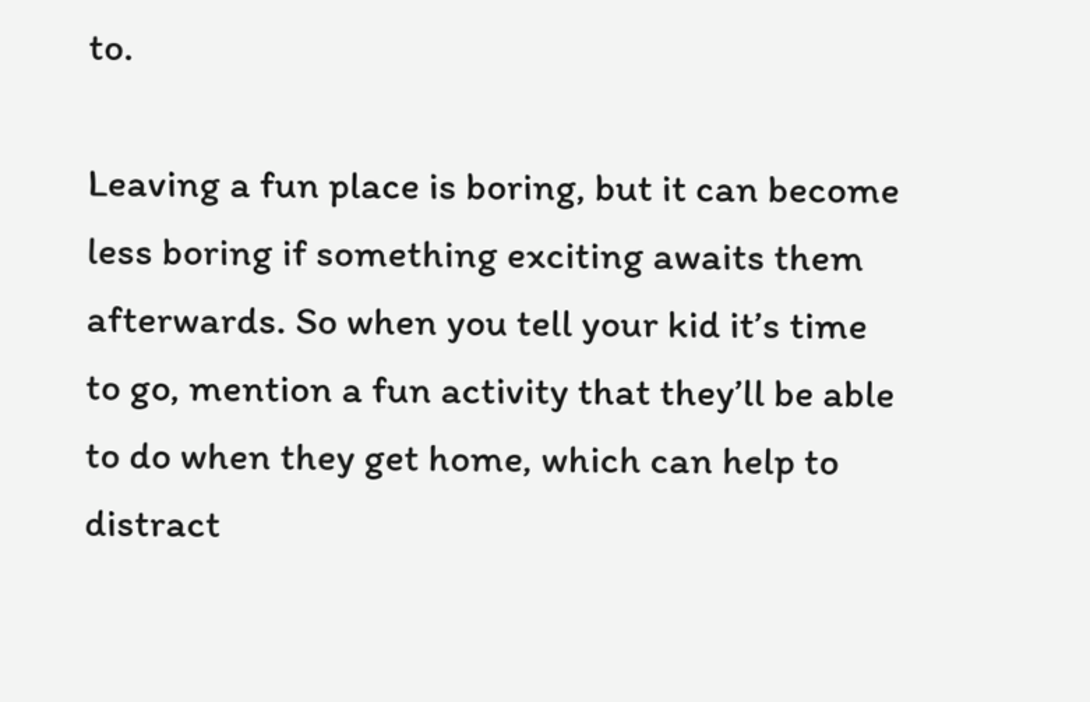to.

Leaving a fun place is boring, but it can become less boring if something exciting awaits them afterwards. So when you tell your kid it’s time to go, mention a fun activity that they’ll be able to do when they get home, which can help to distract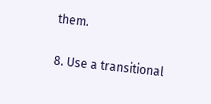them.

8. Use a transitional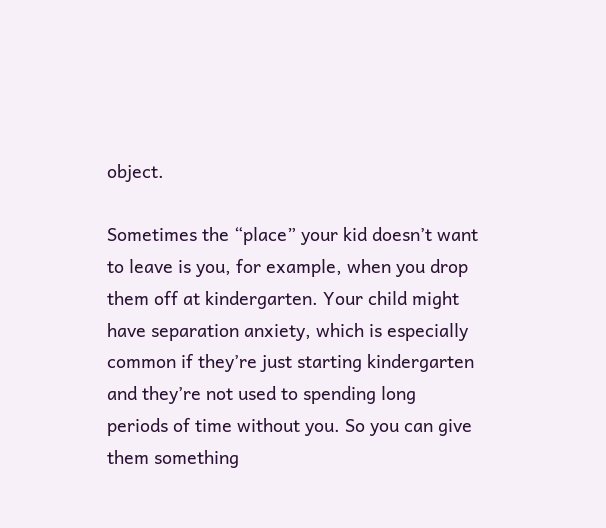object.

Sometimes the “place” your kid doesn’t want to leave is you, for example, when you drop them off at kindergarten. Your child might have separation anxiety, which is especially common if they’re just starting kindergarten and they’re not used to spending long periods of time without you. So you can give them something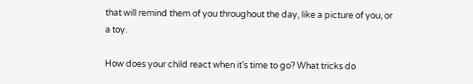that will remind them of you throughout the day, like a picture of you, or a toy.

How does your child react when it’s time to go? What tricks do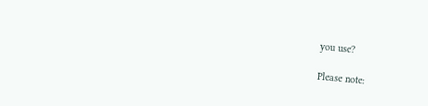you use?

Please note: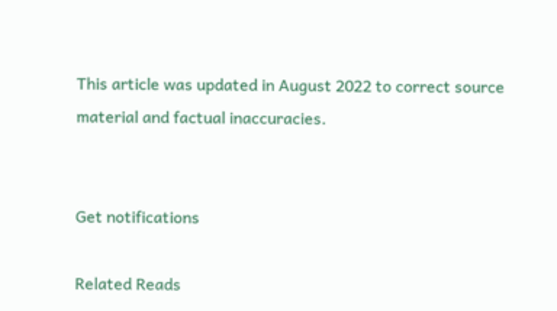This article was updated in August 2022 to correct source material and factual inaccuracies.


Get notifications

Related Reads